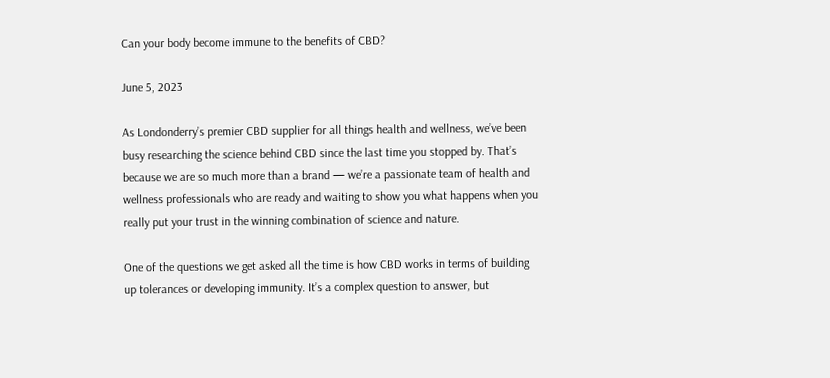Can your body become immune to the benefits of CBD?

June 5, 2023

As Londonderry’s premier CBD supplier for all things health and wellness, we’ve been busy researching the science behind CBD since the last time you stopped by. That’s because we are so much more than a brand — we’re a passionate team of health and wellness professionals who are ready and waiting to show you what happens when you really put your trust in the winning combination of science and nature.

One of the questions we get asked all the time is how CBD works in terms of building up tolerances or developing immunity. It’s a complex question to answer, but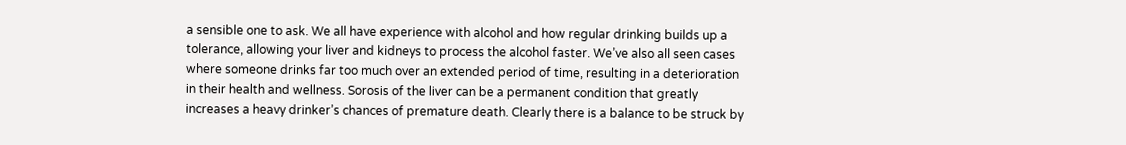a sensible one to ask. We all have experience with alcohol and how regular drinking builds up a tolerance, allowing your liver and kidneys to process the alcohol faster. We’ve also all seen cases where someone drinks far too much over an extended period of time, resulting in a deterioration in their health and wellness. Sorosis of the liver can be a permanent condition that greatly increases a heavy drinker’s chances of premature death. Clearly there is a balance to be struck by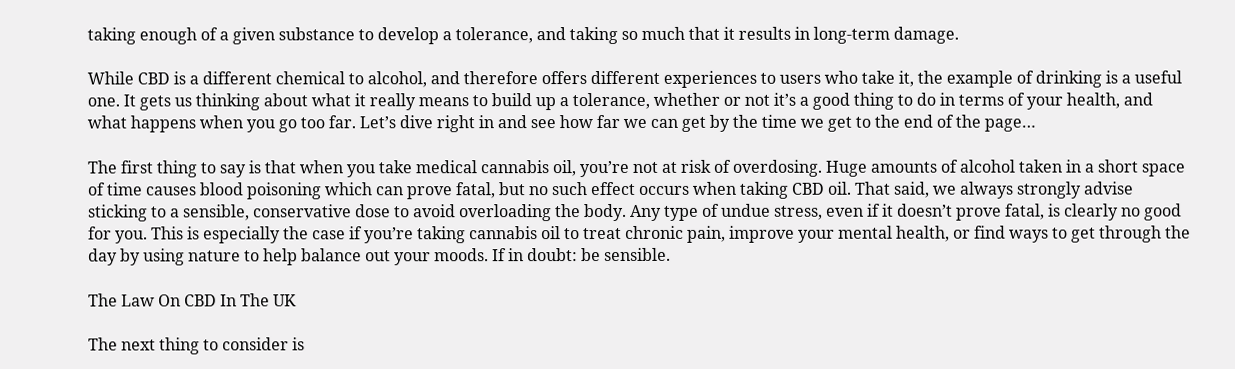taking enough of a given substance to develop a tolerance, and taking so much that it results in long-term damage.

While CBD is a different chemical to alcohol, and therefore offers different experiences to users who take it, the example of drinking is a useful one. It gets us thinking about what it really means to build up a tolerance, whether or not it’s a good thing to do in terms of your health, and what happens when you go too far. Let’s dive right in and see how far we can get by the time we get to the end of the page…

The first thing to say is that when you take medical cannabis oil, you’re not at risk of overdosing. Huge amounts of alcohol taken in a short space of time causes blood poisoning which can prove fatal, but no such effect occurs when taking CBD oil. That said, we always strongly advise sticking to a sensible, conservative dose to avoid overloading the body. Any type of undue stress, even if it doesn’t prove fatal, is clearly no good for you. This is especially the case if you’re taking cannabis oil to treat chronic pain, improve your mental health, or find ways to get through the day by using nature to help balance out your moods. If in doubt: be sensible.

The Law On CBD In The UK

The next thing to consider is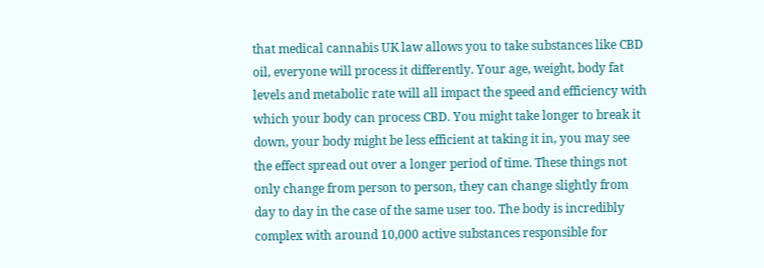that medical cannabis UK law allows you to take substances like CBD oil, everyone will process it differently. Your age, weight, body fat levels and metabolic rate will all impact the speed and efficiency with which your body can process CBD. You might take longer to break it down, your body might be less efficient at taking it in, you may see the effect spread out over a longer period of time. These things not only change from person to person, they can change slightly from day to day in the case of the same user too. The body is incredibly complex with around 10,000 active substances responsible for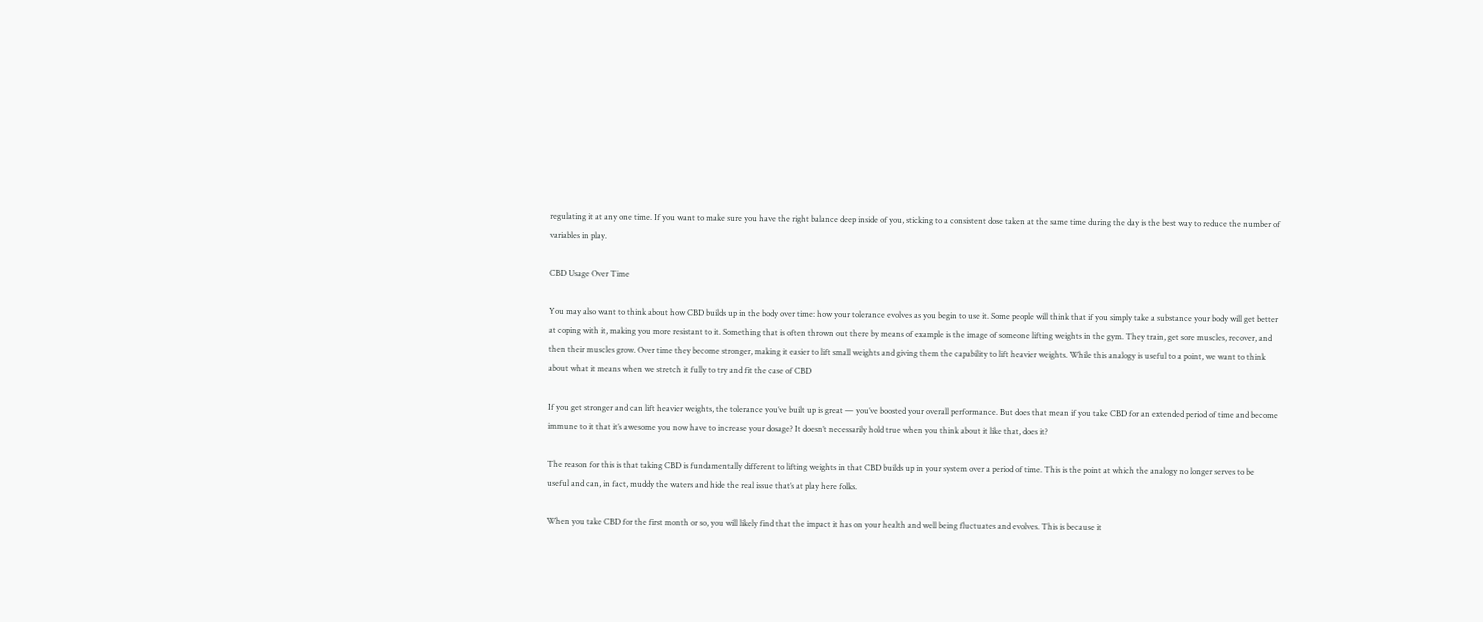regulating it at any one time. If you want to make sure you have the right balance deep inside of you, sticking to a consistent dose taken at the same time during the day is the best way to reduce the number of variables in play.

CBD Usage Over Time

You may also want to think about how CBD builds up in the body over time: how your tolerance evolves as you begin to use it. Some people will think that if you simply take a substance your body will get better at coping with it, making you more resistant to it. Something that is often thrown out there by means of example is the image of someone lifting weights in the gym. They train, get sore muscles, recover, and then their muscles grow. Over time they become stronger, making it easier to lift small weights and giving them the capability to lift heavier weights. While this analogy is useful to a point, we want to think about what it means when we stretch it fully to try and fit the case of CBD

If you get stronger and can lift heavier weights, the tolerance you’ve built up is great — you’ve boosted your overall performance. But does that mean if you take CBD for an extended period of time and become immune to it that it’s awesome you now have to increase your dosage? It doesn’t necessarily hold true when you think about it like that, does it?

The reason for this is that taking CBD is fundamentally different to lifting weights in that CBD builds up in your system over a period of time. This is the point at which the analogy no longer serves to be useful and can, in fact, muddy the waters and hide the real issue that’s at play here folks.

When you take CBD for the first month or so, you will likely find that the impact it has on your health and well being fluctuates and evolves. This is because it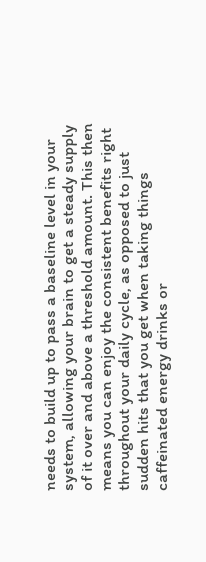needs to build up to pass a baseline level in your system, allowing your brain to get a steady supply of it over and above a threshold amount. This then means you can enjoy the consistent benefits right throughout your daily cycle, as opposed to just sudden hits that you get when taking things caffeinated energy drinks or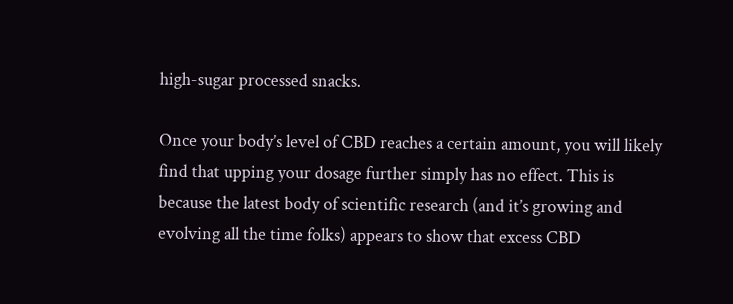high-sugar processed snacks.

Once your body’s level of CBD reaches a certain amount, you will likely find that upping your dosage further simply has no effect. This is because the latest body of scientific research (and it’s growing and evolving all the time folks) appears to show that excess CBD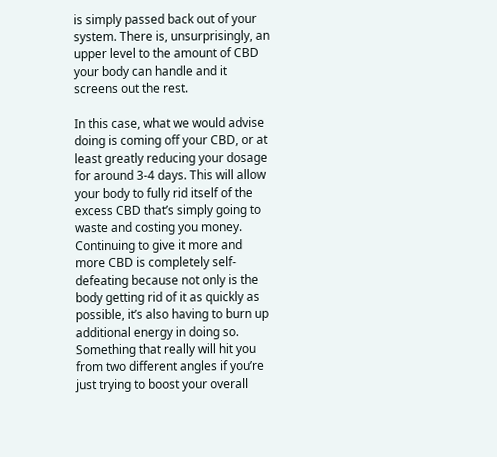is simply passed back out of your system. There is, unsurprisingly, an upper level to the amount of CBD your body can handle and it screens out the rest.

In this case, what we would advise doing is coming off your CBD, or at least greatly reducing your dosage for around 3-4 days. This will allow your body to fully rid itself of the excess CBD that’s simply going to waste and costing you money. Continuing to give it more and more CBD is completely self-defeating because not only is the body getting rid of it as quickly as possible, it’s also having to burn up additional energy in doing so. Something that really will hit you from two different angles if you’re just trying to boost your overall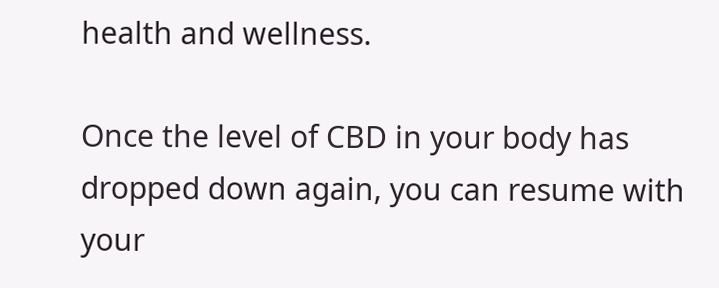health and wellness.

Once the level of CBD in your body has dropped down again, you can resume with your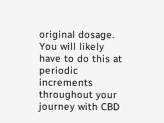original dosage. You will likely have to do this at periodic increments throughout your journey with CBD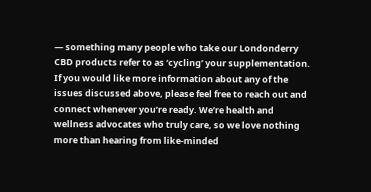— something many people who take our Londonderry CBD products refer to as ‘cycling’ your supplementation.  If you would like more information about any of the issues discussed above, please feel free to reach out and connect whenever you’re ready. We’re health and wellness advocates who truly care, so we love nothing more than hearing from like-minded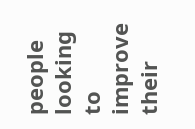people looking to improve their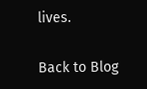lives.

Back to Blog